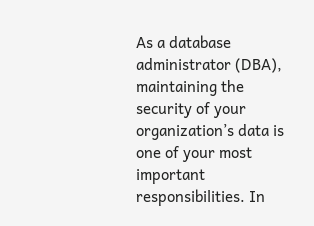As a database administrator (DBA), maintaining the security of your organization’s data is one of your most important responsibilities. In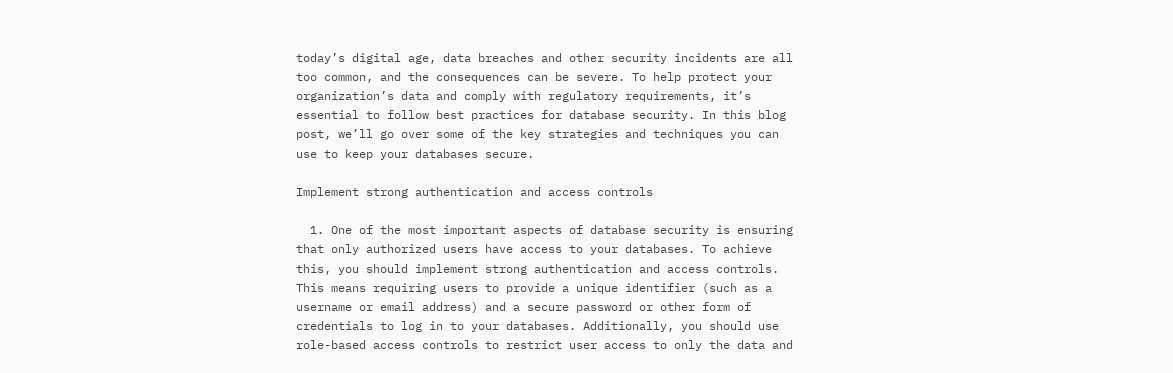today’s digital age, data breaches and other security incidents are all too common, and the consequences can be severe. To help protect your organization’s data and comply with regulatory requirements, it’s essential to follow best practices for database security. In this blog post, we’ll go over some of the key strategies and techniques you can use to keep your databases secure.

Implement strong authentication and access controls

  1. One of the most important aspects of database security is ensuring that only authorized users have access to your databases. To achieve this, you should implement strong authentication and access controls. This means requiring users to provide a unique identifier (such as a username or email address) and a secure password or other form of credentials to log in to your databases. Additionally, you should use role-based access controls to restrict user access to only the data and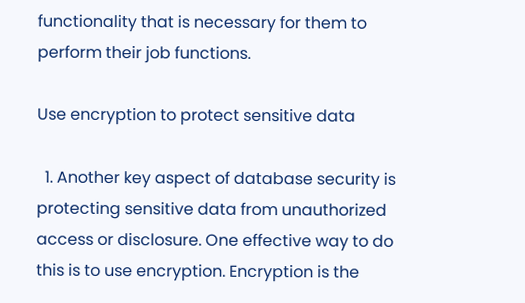functionality that is necessary for them to perform their job functions.

Use encryption to protect sensitive data

  1. Another key aspect of database security is protecting sensitive data from unauthorized access or disclosure. One effective way to do this is to use encryption. Encryption is the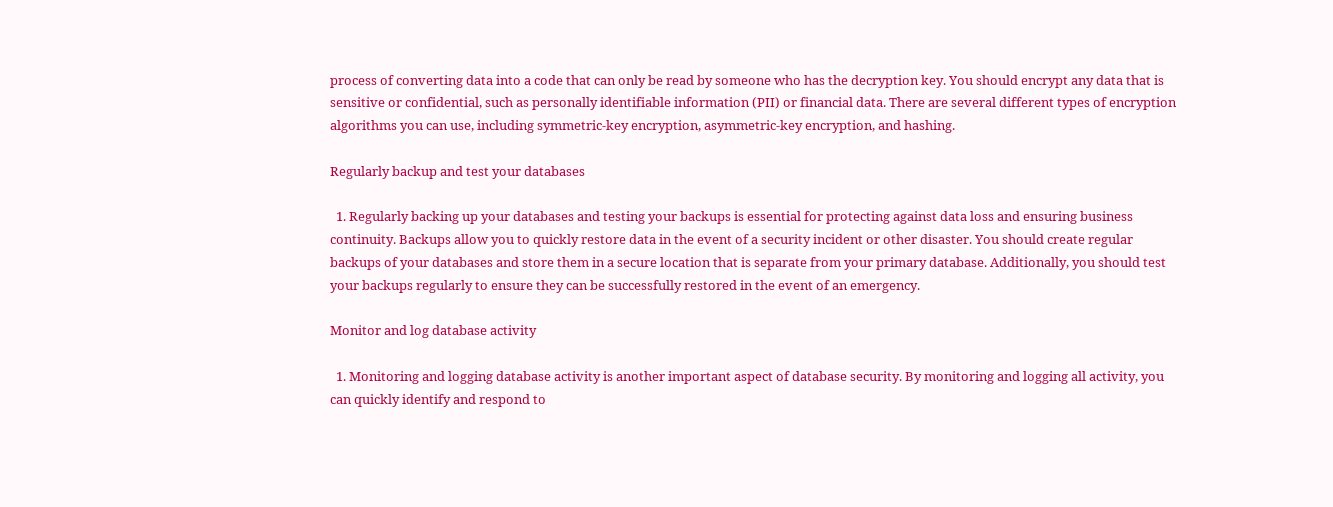process of converting data into a code that can only be read by someone who has the decryption key. You should encrypt any data that is sensitive or confidential, such as personally identifiable information (PII) or financial data. There are several different types of encryption algorithms you can use, including symmetric-key encryption, asymmetric-key encryption, and hashing.

Regularly backup and test your databases

  1. Regularly backing up your databases and testing your backups is essential for protecting against data loss and ensuring business continuity. Backups allow you to quickly restore data in the event of a security incident or other disaster. You should create regular backups of your databases and store them in a secure location that is separate from your primary database. Additionally, you should test your backups regularly to ensure they can be successfully restored in the event of an emergency.

Monitor and log database activity

  1. Monitoring and logging database activity is another important aspect of database security. By monitoring and logging all activity, you can quickly identify and respond to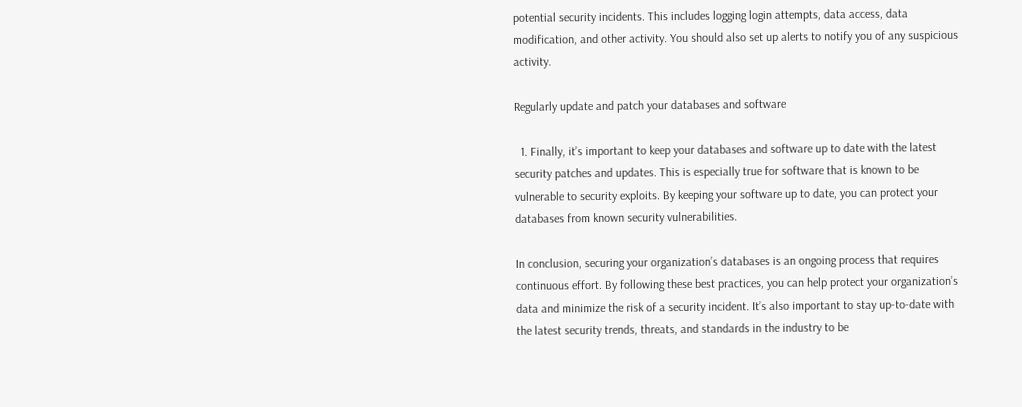potential security incidents. This includes logging login attempts, data access, data modification, and other activity. You should also set up alerts to notify you of any suspicious activity.

Regularly update and patch your databases and software

  1. Finally, it’s important to keep your databases and software up to date with the latest security patches and updates. This is especially true for software that is known to be vulnerable to security exploits. By keeping your software up to date, you can protect your databases from known security vulnerabilities.

In conclusion, securing your organization’s databases is an ongoing process that requires continuous effort. By following these best practices, you can help protect your organization’s data and minimize the risk of a security incident. It’s also important to stay up-to-date with the latest security trends, threats, and standards in the industry to be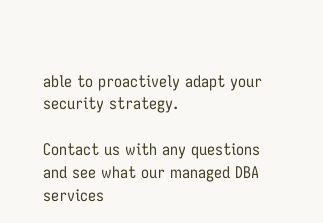able to proactively adapt your security strategy.

Contact us with any questions and see what our managed DBA services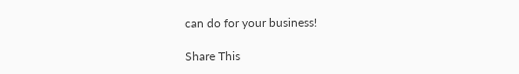can do for your business!

Share This